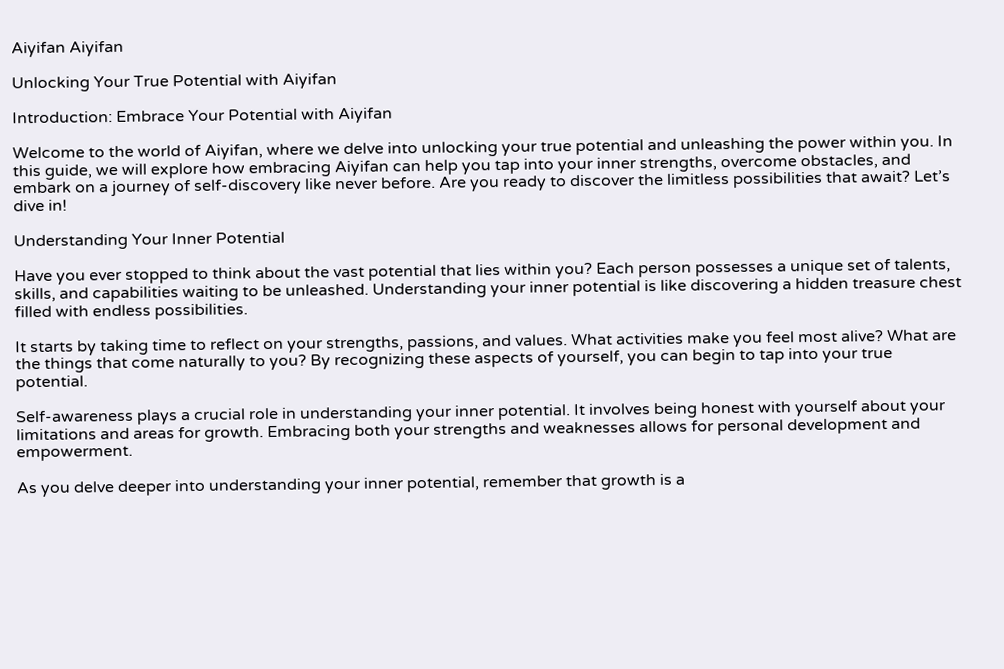Aiyifan Aiyifan

Unlocking Your True Potential with Aiyifan

Introduction: Embrace Your Potential with Aiyifan

Welcome to the world of Aiyifan, where we delve into unlocking your true potential and unleashing the power within you. In this guide, we will explore how embracing Aiyifan can help you tap into your inner strengths, overcome obstacles, and embark on a journey of self-discovery like never before. Are you ready to discover the limitless possibilities that await? Let’s dive in!

Understanding Your Inner Potential

Have you ever stopped to think about the vast potential that lies within you? Each person possesses a unique set of talents, skills, and capabilities waiting to be unleashed. Understanding your inner potential is like discovering a hidden treasure chest filled with endless possibilities.

It starts by taking time to reflect on your strengths, passions, and values. What activities make you feel most alive? What are the things that come naturally to you? By recognizing these aspects of yourself, you can begin to tap into your true potential.

Self-awareness plays a crucial role in understanding your inner potential. It involves being honest with yourself about your limitations and areas for growth. Embracing both your strengths and weaknesses allows for personal development and empowerment.

As you delve deeper into understanding your inner potential, remember that growth is a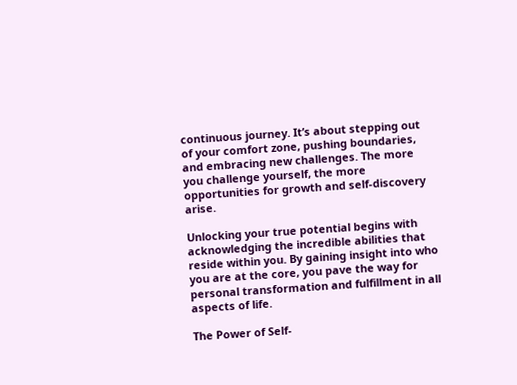continuous journey. It’s about stepping out of your comfort zone, pushing boundaries, and embracing new challenges. The more you challenge yourself, the more opportunities for growth and self-discovery arise.

Unlocking your true potential begins with acknowledging the incredible abilities that reside within you. By gaining insight into who you are at the core, you pave the way for personal transformation and fulfillment in all aspects of life.

The Power of Self-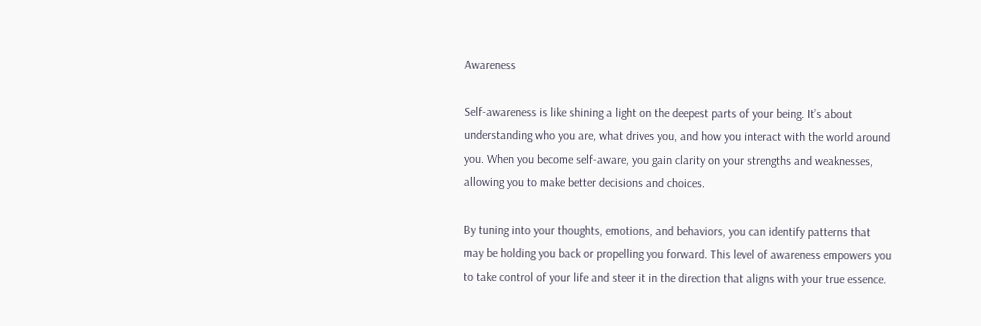Awareness

Self-awareness is like shining a light on the deepest parts of your being. It’s about understanding who you are, what drives you, and how you interact with the world around you. When you become self-aware, you gain clarity on your strengths and weaknesses, allowing you to make better decisions and choices.

By tuning into your thoughts, emotions, and behaviors, you can identify patterns that may be holding you back or propelling you forward. This level of awareness empowers you to take control of your life and steer it in the direction that aligns with your true essence.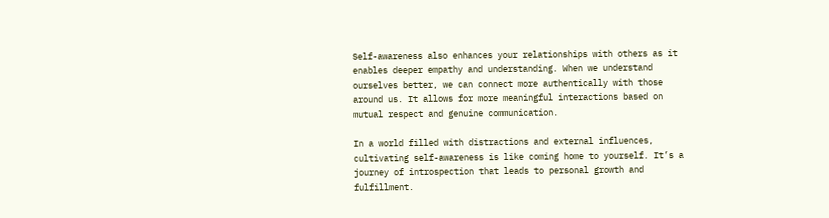Self-awareness also enhances your relationships with others as it enables deeper empathy and understanding. When we understand ourselves better, we can connect more authentically with those around us. It allows for more meaningful interactions based on mutual respect and genuine communication.

In a world filled with distractions and external influences, cultivating self-awareness is like coming home to yourself. It’s a journey of introspection that leads to personal growth and fulfillment.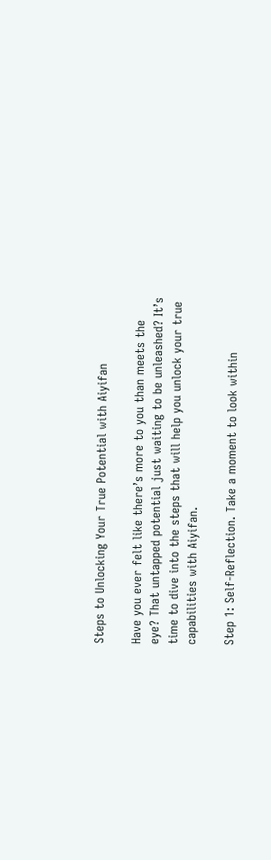Steps to Unlocking Your True Potential with Aiyifan

Have you ever felt like there’s more to you than meets the eye? That untapped potential just waiting to be unleashed? It’s time to dive into the steps that will help you unlock your true capabilities with Aiyifan.

Step 1: Self-Reflection. Take a moment to look within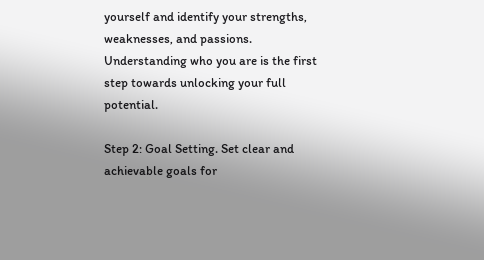yourself and identify your strengths, weaknesses, and passions. Understanding who you are is the first step towards unlocking your full potential.

Step 2: Goal Setting. Set clear and achievable goals for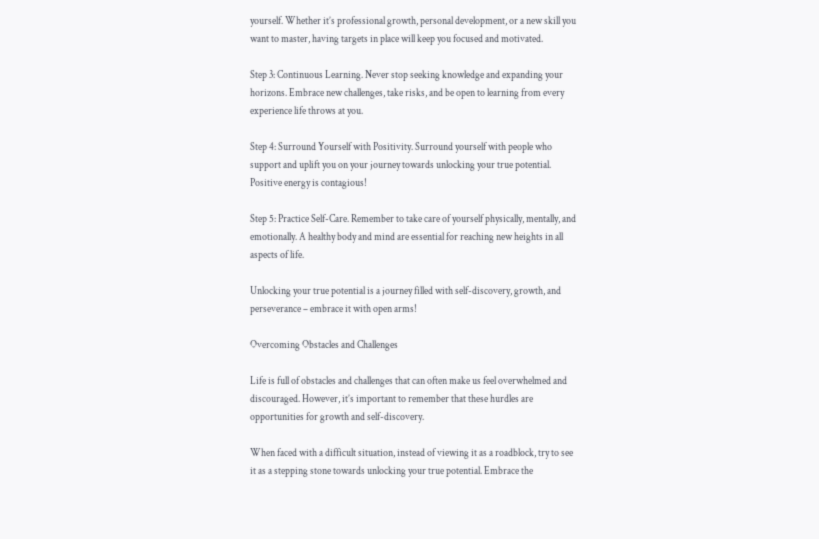yourself. Whether it’s professional growth, personal development, or a new skill you want to master, having targets in place will keep you focused and motivated.

Step 3: Continuous Learning. Never stop seeking knowledge and expanding your horizons. Embrace new challenges, take risks, and be open to learning from every experience life throws at you.

Step 4: Surround Yourself with Positivity. Surround yourself with people who support and uplift you on your journey towards unlocking your true potential. Positive energy is contagious!

Step 5: Practice Self-Care. Remember to take care of yourself physically, mentally, and emotionally. A healthy body and mind are essential for reaching new heights in all aspects of life.

Unlocking your true potential is a journey filled with self-discovery, growth, and perseverance – embrace it with open arms!

Overcoming Obstacles and Challenges

Life is full of obstacles and challenges that can often make us feel overwhelmed and discouraged. However, it’s important to remember that these hurdles are opportunities for growth and self-discovery.

When faced with a difficult situation, instead of viewing it as a roadblock, try to see it as a stepping stone towards unlocking your true potential. Embrace the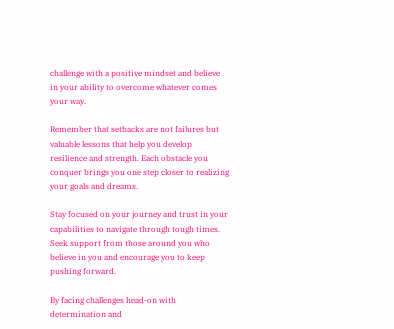challenge with a positive mindset and believe in your ability to overcome whatever comes your way.

Remember that setbacks are not failures but valuable lessons that help you develop resilience and strength. Each obstacle you conquer brings you one step closer to realizing your goals and dreams.

Stay focused on your journey and trust in your capabilities to navigate through tough times. Seek support from those around you who believe in you and encourage you to keep pushing forward.

By facing challenges head-on with determination and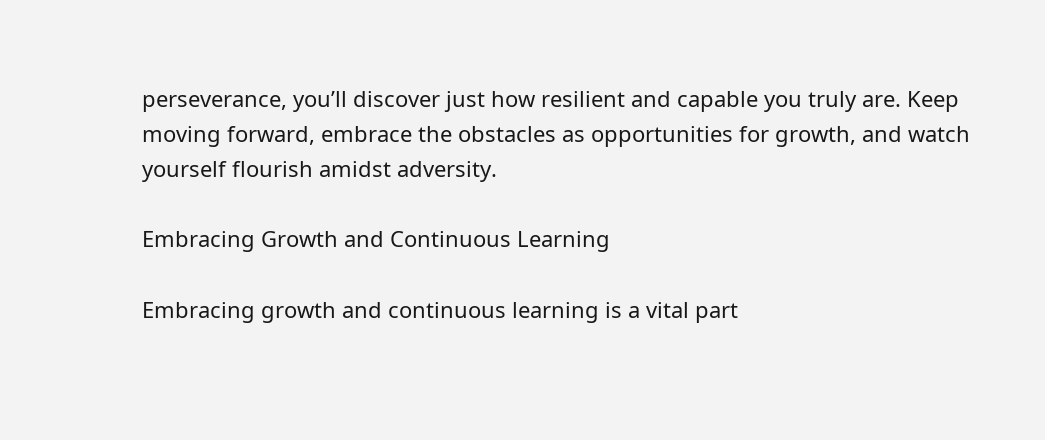perseverance, you’ll discover just how resilient and capable you truly are. Keep moving forward, embrace the obstacles as opportunities for growth, and watch yourself flourish amidst adversity.

Embracing Growth and Continuous Learning

Embracing growth and continuous learning is a vital part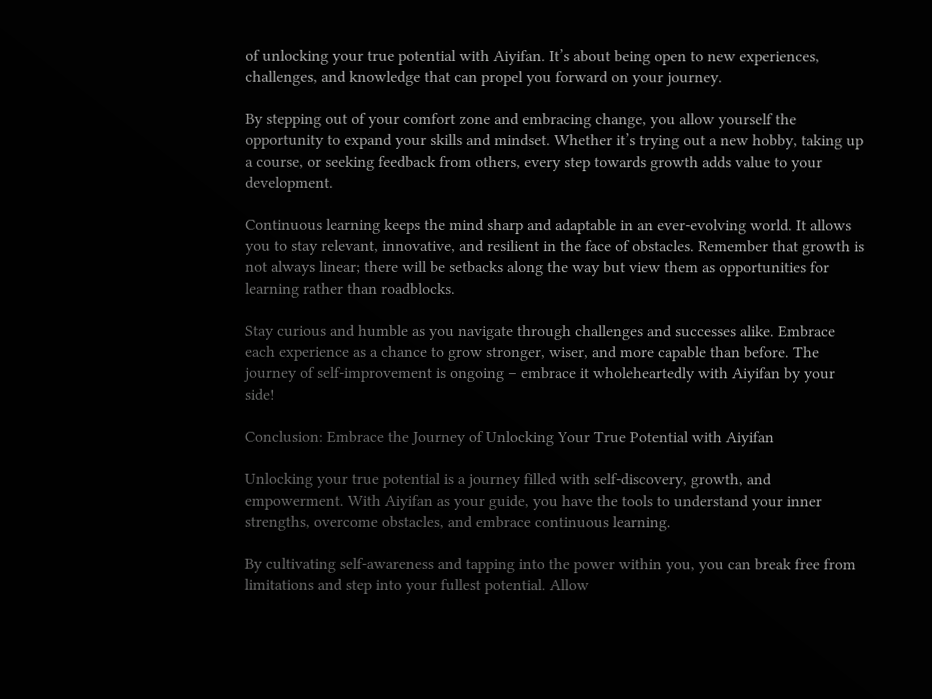of unlocking your true potential with Aiyifan. It’s about being open to new experiences, challenges, and knowledge that can propel you forward on your journey.

By stepping out of your comfort zone and embracing change, you allow yourself the opportunity to expand your skills and mindset. Whether it’s trying out a new hobby, taking up a course, or seeking feedback from others, every step towards growth adds value to your development.

Continuous learning keeps the mind sharp and adaptable in an ever-evolving world. It allows you to stay relevant, innovative, and resilient in the face of obstacles. Remember that growth is not always linear; there will be setbacks along the way but view them as opportunities for learning rather than roadblocks.

Stay curious and humble as you navigate through challenges and successes alike. Embrace each experience as a chance to grow stronger, wiser, and more capable than before. The journey of self-improvement is ongoing – embrace it wholeheartedly with Aiyifan by your side!

Conclusion: Embrace the Journey of Unlocking Your True Potential with Aiyifan

Unlocking your true potential is a journey filled with self-discovery, growth, and empowerment. With Aiyifan as your guide, you have the tools to understand your inner strengths, overcome obstacles, and embrace continuous learning.

By cultivating self-awareness and tapping into the power within you, you can break free from limitations and step into your fullest potential. Allow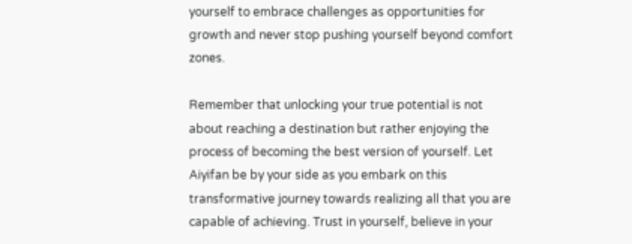yourself to embrace challenges as opportunities for growth and never stop pushing yourself beyond comfort zones.

Remember that unlocking your true potential is not about reaching a destination but rather enjoying the process of becoming the best version of yourself. Let Aiyifan be by your side as you embark on this transformative journey towards realizing all that you are capable of achieving. Trust in yourself, believe in your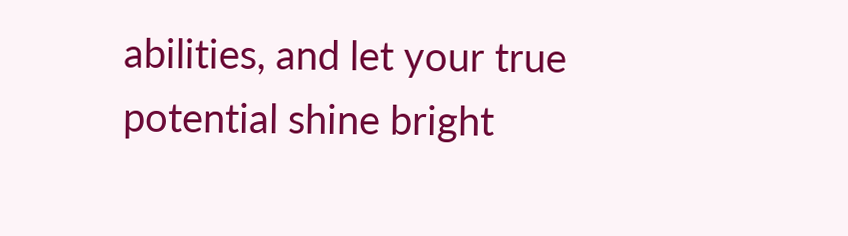abilities, and let your true potential shine bright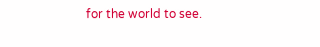for the world to see.